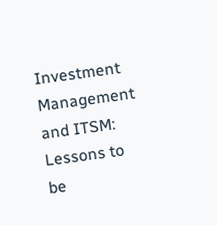Investment Management and ITSM: Lessons to be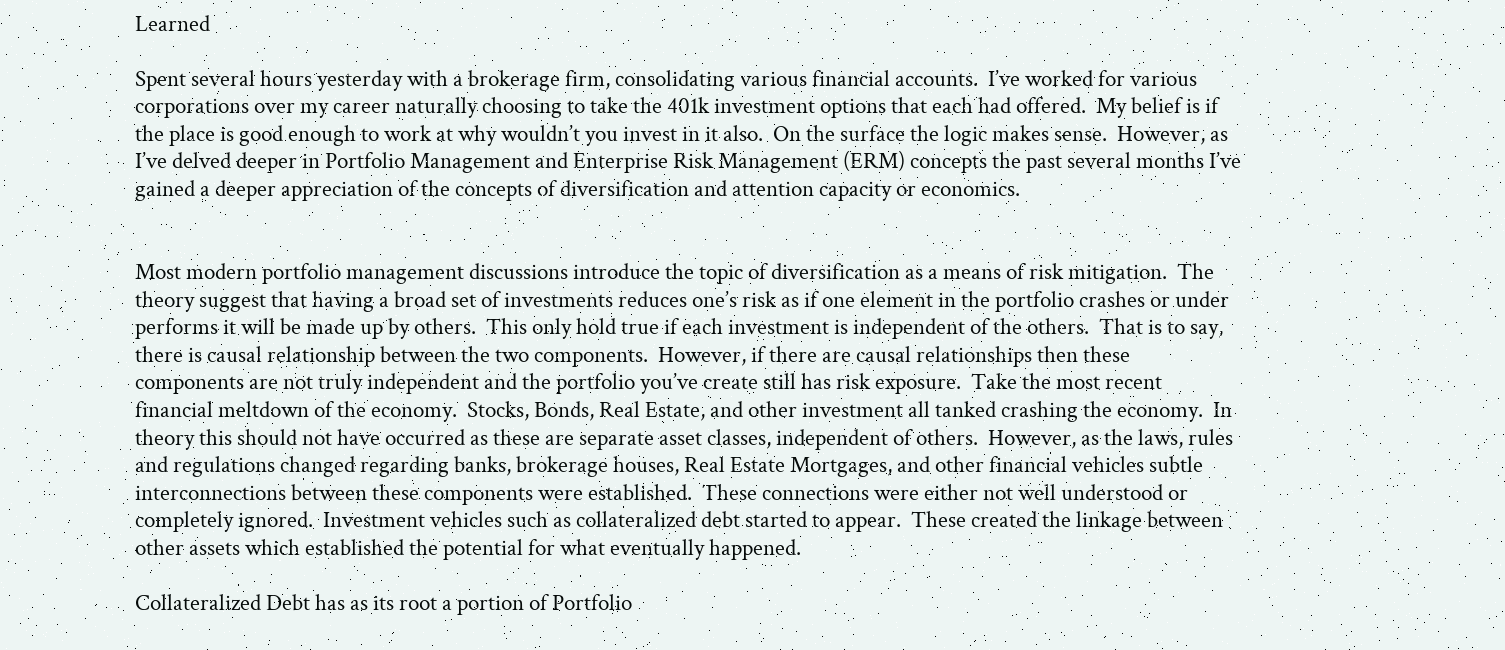Learned

Spent several hours yesterday with a brokerage firm, consolidating various financial accounts.  I’ve worked for various corporations over my career naturally choosing to take the 401k investment options that each had offered.  My belief is if the place is good enough to work at why wouldn’t you invest in it also.  On the surface the logic makes sense.  However, as I’ve delved deeper in Portfolio Management and Enterprise Risk Management (ERM) concepts the past several months I’ve gained a deeper appreciation of the concepts of diversification and attention capacity or economics.


Most modern portfolio management discussions introduce the topic of diversification as a means of risk mitigation.  The theory suggest that having a broad set of investments reduces one’s risk as if one element in the portfolio crashes or under performs it will be made up by others.  This only hold true if each investment is independent of the others.  That is to say, there is causal relationship between the two components.  However, if there are causal relationships then these components are not truly independent and the portfolio you’ve create still has risk exposure.  Take the most recent financial meltdown of the economy.  Stocks, Bonds, Real Estate, and other investment all tanked crashing the economy.  In theory this should not have occurred as these are separate asset classes, independent of others.  However, as the laws, rules and regulations changed regarding banks, brokerage houses, Real Estate Mortgages, and other financial vehicles subtle interconnections between these components were established.  These connections were either not well understood or completely ignored.  Investment vehicles such as collateralized debt started to appear.  These created the linkage between other assets which established the potential for what eventually happened.

Collateralized Debt has as its root a portion of Portfolio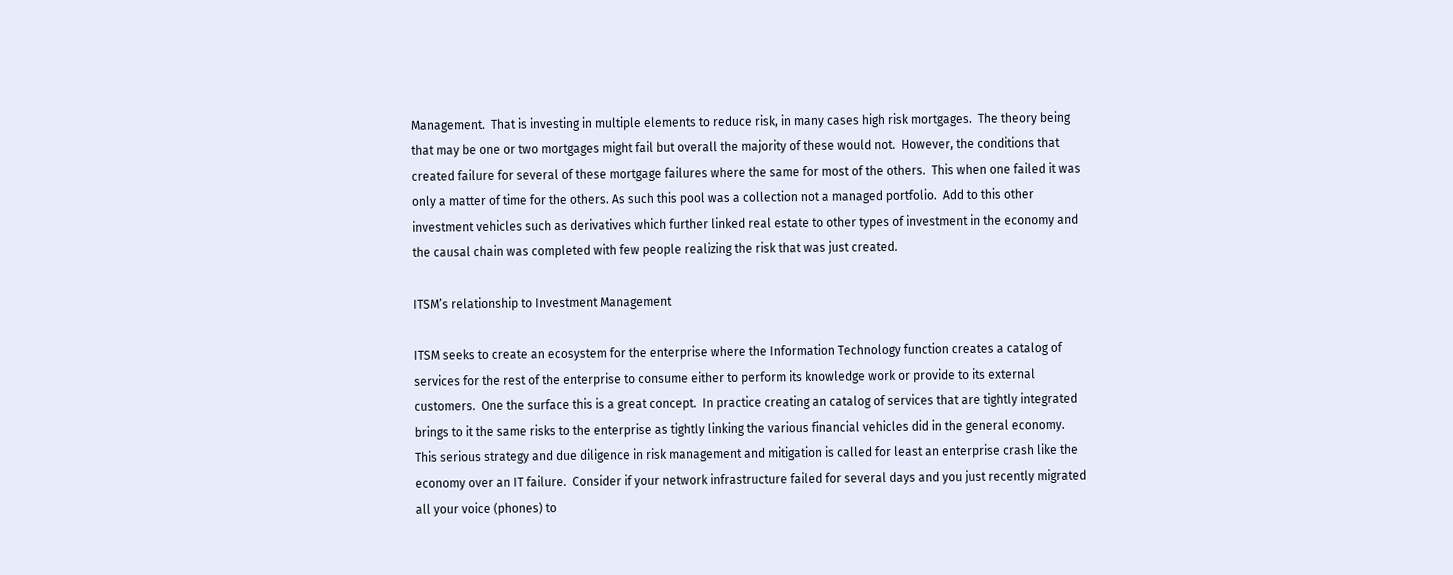Management.  That is investing in multiple elements to reduce risk, in many cases high risk mortgages.  The theory being that may be one or two mortgages might fail but overall the majority of these would not.  However, the conditions that created failure for several of these mortgage failures where the same for most of the others.  This when one failed it was only a matter of time for the others. As such this pool was a collection not a managed portfolio.  Add to this other investment vehicles such as derivatives which further linked real estate to other types of investment in the economy and the causal chain was completed with few people realizing the risk that was just created.

ITSM’s relationship to Investment Management

ITSM seeks to create an ecosystem for the enterprise where the Information Technology function creates a catalog of services for the rest of the enterprise to consume either to perform its knowledge work or provide to its external customers.  One the surface this is a great concept.  In practice creating an catalog of services that are tightly integrated brings to it the same risks to the enterprise as tightly linking the various financial vehicles did in the general economy.  This serious strategy and due diligence in risk management and mitigation is called for least an enterprise crash like the economy over an IT failure.  Consider if your network infrastructure failed for several days and you just recently migrated all your voice (phones) to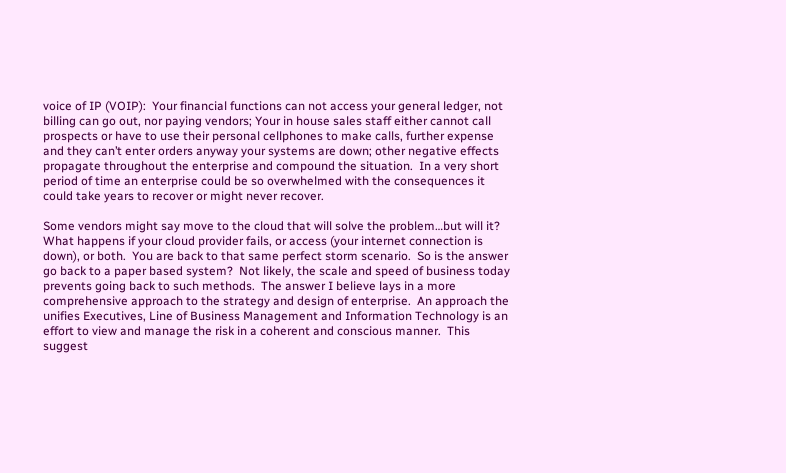voice of IP (VOIP):  Your financial functions can not access your general ledger, not billing can go out, nor paying vendors; Your in house sales staff either cannot call prospects or have to use their personal cellphones to make calls, further expense and they can’t enter orders anyway your systems are down; other negative effects propagate throughout the enterprise and compound the situation.  In a very short period of time an enterprise could be so overwhelmed with the consequences it could take years to recover or might never recover.

Some vendors might say move to the cloud that will solve the problem…but will it? What happens if your cloud provider fails, or access (your internet connection is down), or both.  You are back to that same perfect storm scenario.  So is the answer go back to a paper based system?  Not likely, the scale and speed of business today prevents going back to such methods.  The answer I believe lays in a more comprehensive approach to the strategy and design of enterprise.  An approach the unifies Executives, Line of Business Management and Information Technology is an effort to view and manage the risk in a coherent and conscious manner.  This suggest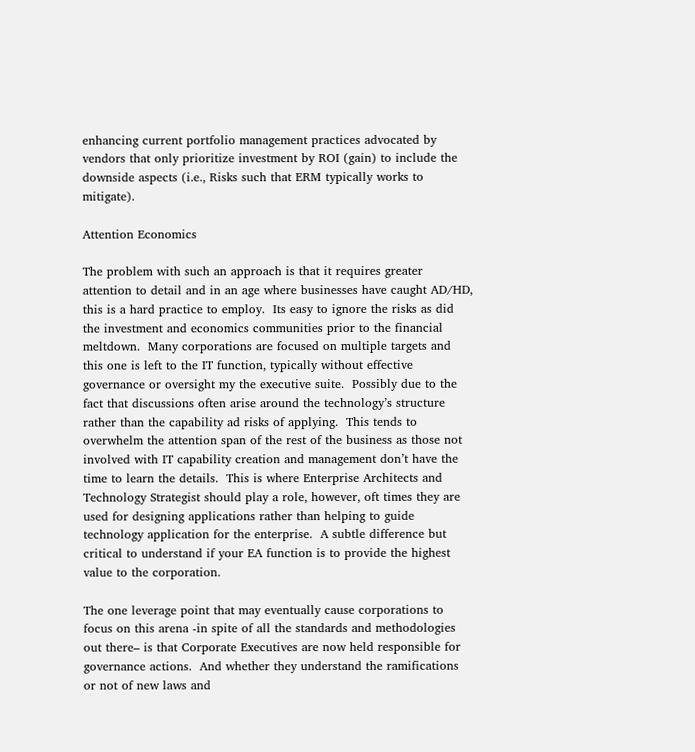enhancing current portfolio management practices advocated by vendors that only prioritize investment by ROI (gain) to include the downside aspects (i.e., Risks such that ERM typically works to mitigate).

Attention Economics

The problem with such an approach is that it requires greater attention to detail and in an age where businesses have caught AD/HD, this is a hard practice to employ.  Its easy to ignore the risks as did the investment and economics communities prior to the financial meltdown.  Many corporations are focused on multiple targets and this one is left to the IT function, typically without effective governance or oversight my the executive suite.  Possibly due to the fact that discussions often arise around the technology’s structure rather than the capability ad risks of applying.  This tends to overwhelm the attention span of the rest of the business as those not involved with IT capability creation and management don’t have the time to learn the details.  This is where Enterprise Architects and Technology Strategist should play a role, however, oft times they are used for designing applications rather than helping to guide technology application for the enterprise.  A subtle difference but critical to understand if your EA function is to provide the highest value to the corporation.

The one leverage point that may eventually cause corporations to focus on this arena -in spite of all the standards and methodologies out there– is that Corporate Executives are now held responsible for governance actions.  And whether they understand the ramifications or not of new laws and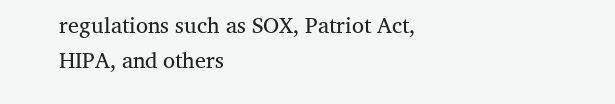regulations such as SOX, Patriot Act, HIPA, and others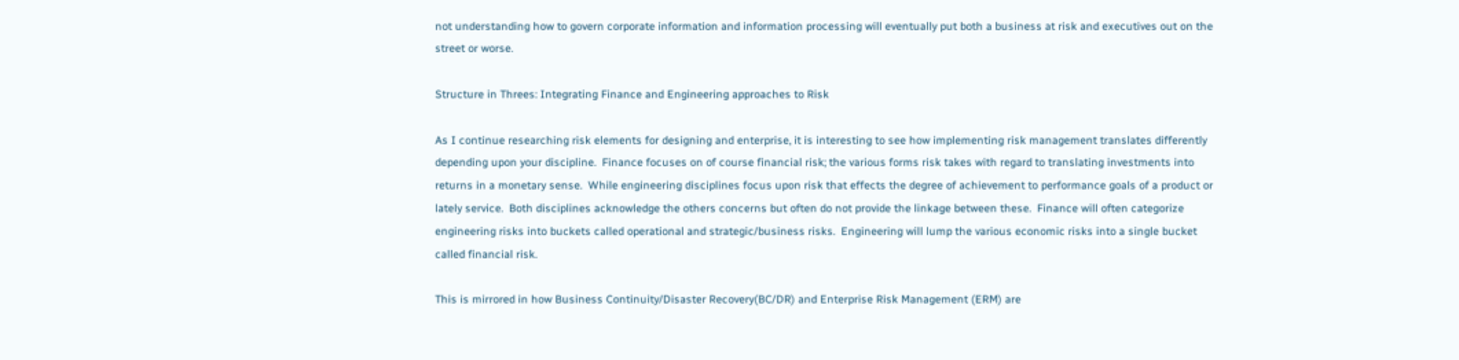not understanding how to govern corporate information and information processing will eventually put both a business at risk and executives out on the street or worse.

Structure in Threes: Integrating Finance and Engineering approaches to Risk

As I continue researching risk elements for designing and enterprise, it is interesting to see how implementing risk management translates differently depending upon your discipline.  Finance focuses on of course financial risk; the various forms risk takes with regard to translating investments into returns in a monetary sense.  While engineering disciplines focus upon risk that effects the degree of achievement to performance goals of a product or lately service.  Both disciplines acknowledge the others concerns but often do not provide the linkage between these.  Finance will often categorize engineering risks into buckets called operational and strategic/business risks.  Engineering will lump the various economic risks into a single bucket called financial risk.

This is mirrored in how Business Continuity/Disaster Recovery(BC/DR) and Enterprise Risk Management (ERM) are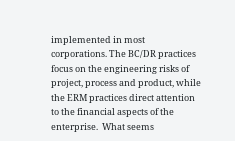implemented in most corporations. The BC/DR practices focus on the engineering risks of project, process and product, while the ERM practices direct attention to the financial aspects of the enterprise.  What seems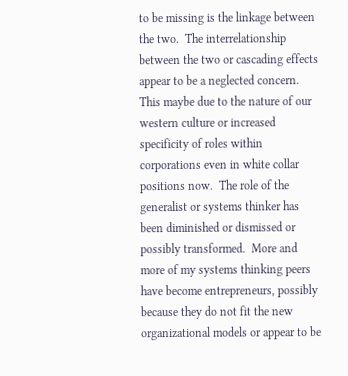to be missing is the linkage between the two.  The interrelationship between the two or cascading effects appear to be a neglected concern.  This maybe due to the nature of our western culture or increased specificity of roles within corporations even in white collar positions now.  The role of the generalist or systems thinker has been diminished or dismissed or possibly transformed.  More and more of my systems thinking peers have become entrepreneurs, possibly because they do not fit the new organizational models or appear to be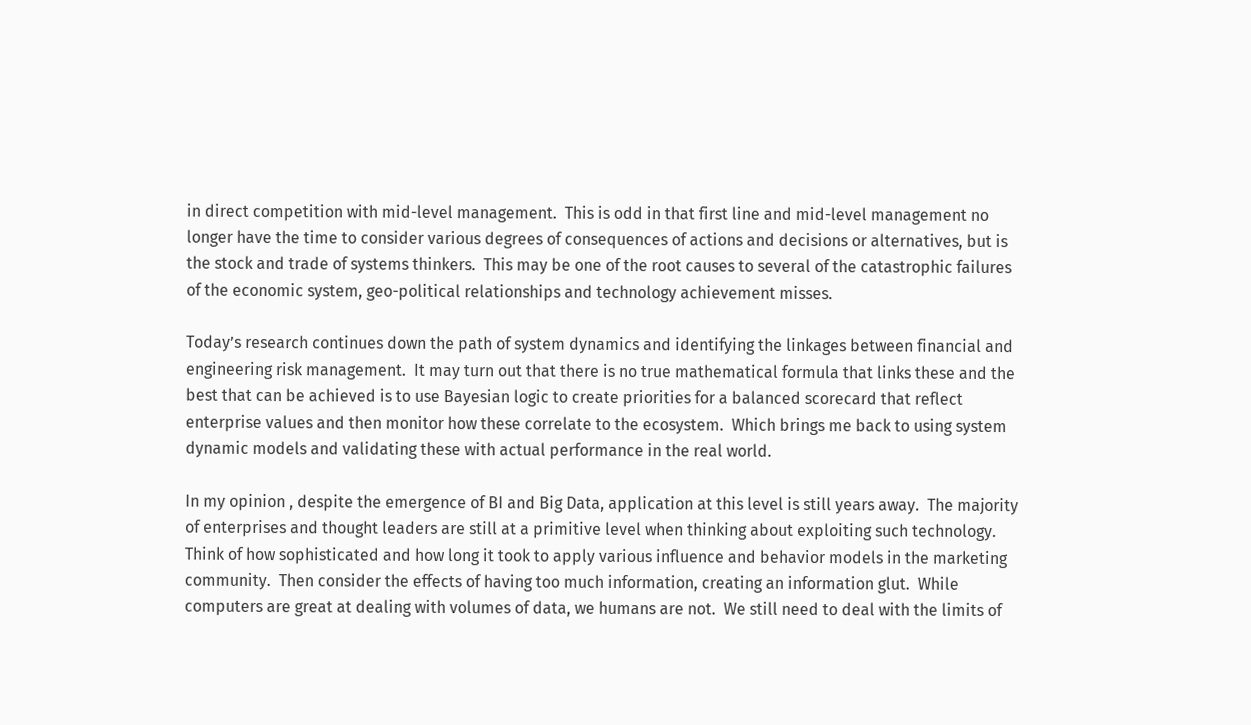in direct competition with mid-level management.  This is odd in that first line and mid-level management no longer have the time to consider various degrees of consequences of actions and decisions or alternatives, but is the stock and trade of systems thinkers.  This may be one of the root causes to several of the catastrophic failures of the economic system, geo-political relationships and technology achievement misses.

Today’s research continues down the path of system dynamics and identifying the linkages between financial and engineering risk management.  It may turn out that there is no true mathematical formula that links these and the best that can be achieved is to use Bayesian logic to create priorities for a balanced scorecard that reflect enterprise values and then monitor how these correlate to the ecosystem.  Which brings me back to using system dynamic models and validating these with actual performance in the real world.

In my opinion , despite the emergence of BI and Big Data, application at this level is still years away.  The majority of enterprises and thought leaders are still at a primitive level when thinking about exploiting such technology.  Think of how sophisticated and how long it took to apply various influence and behavior models in the marketing community.  Then consider the effects of having too much information, creating an information glut.  While computers are great at dealing with volumes of data, we humans are not.  We still need to deal with the limits of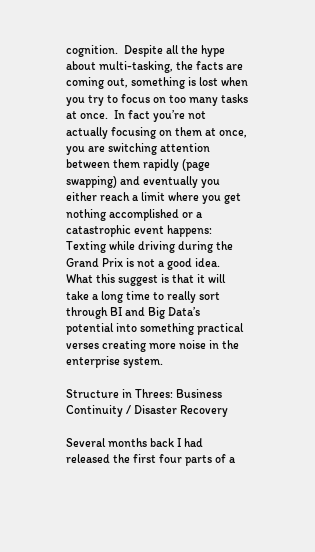cognition.  Despite all the hype about multi-tasking, the facts are coming out, something is lost when you try to focus on too many tasks at once.  In fact you’re not actually focusing on them at once, you are switching attention between them rapidly (page swapping) and eventually you either reach a limit where you get nothing accomplished or a catastrophic event happens: Texting while driving during the Grand Prix is not a good idea.  What this suggest is that it will take a long time to really sort through BI and Big Data’s potential into something practical verses creating more noise in the enterprise system.

Structure in Threes: Business Continuity / Disaster Recovery

Several months back I had released the first four parts of a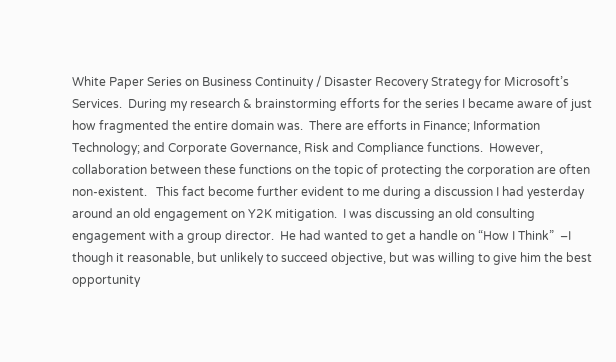White Paper Series on Business Continuity / Disaster Recovery Strategy for Microsoft’s Services.  During my research & brainstorming efforts for the series I became aware of just how fragmented the entire domain was.  There are efforts in Finance; Information Technology; and Corporate Governance, Risk and Compliance functions.  However, collaboration between these functions on the topic of protecting the corporation are often non-existent.   This fact become further evident to me during a discussion I had yesterday around an old engagement on Y2K mitigation.  I was discussing an old consulting engagement with a group director.  He had wanted to get a handle on “How I Think”  –I though it reasonable, but unlikely to succeed objective, but was willing to give him the best opportunity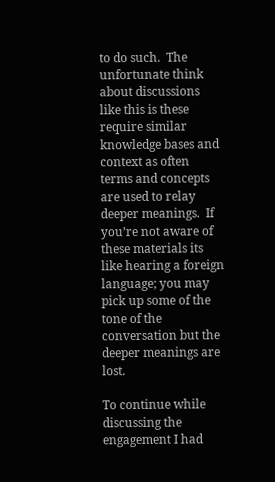to do such.  The unfortunate think about discussions like this is these require similar knowledge bases and context as often terms and concepts are used to relay deeper meanings.  If you’re not aware of these materials its like hearing a foreign language; you may pick up some of the tone of the conversation but the deeper meanings are lost.

To continue while discussing the engagement I had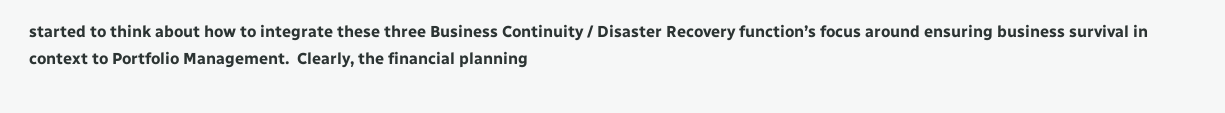started to think about how to integrate these three Business Continuity / Disaster Recovery function’s focus around ensuring business survival in context to Portfolio Management.  Clearly, the financial planning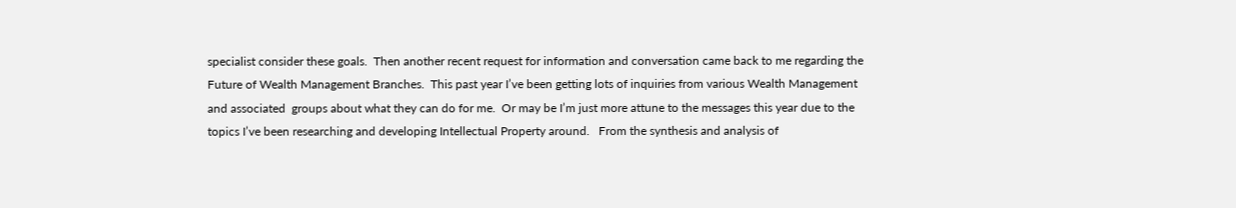specialist consider these goals.  Then another recent request for information and conversation came back to me regarding the Future of Wealth Management Branches.  This past year I’ve been getting lots of inquiries from various Wealth Management and associated  groups about what they can do for me.  Or may be I’m just more attune to the messages this year due to the topics I’ve been researching and developing Intellectual Property around.   From the synthesis and analysis of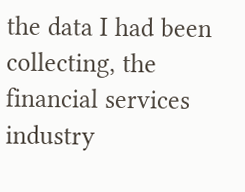the data I had been collecting, the financial services industry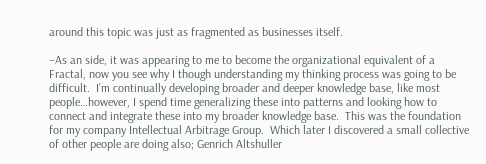around this topic was just as fragmented as businesses itself.

–As an side, it was appearing to me to become the organizational equivalent of a Fractal, now you see why I though understanding my thinking process was going to be difficult.  I’m continually developing broader and deeper knowledge base, like most people…however, I spend time generalizing these into patterns and looking how to connect and integrate these into my broader knowledge base.  This was the foundation for my company Intellectual Arbitrage Group.  Which later I discovered a small collective of other people are doing also; Genrich Altshuller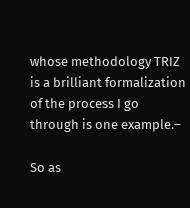whose methodology TRIZ is a brilliant formalization of the process I go through is one example.–

So as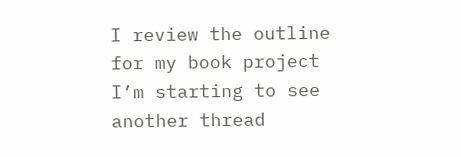I review the outline for my book project I’m starting to see another thread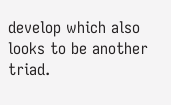develop which also looks to be another triad.